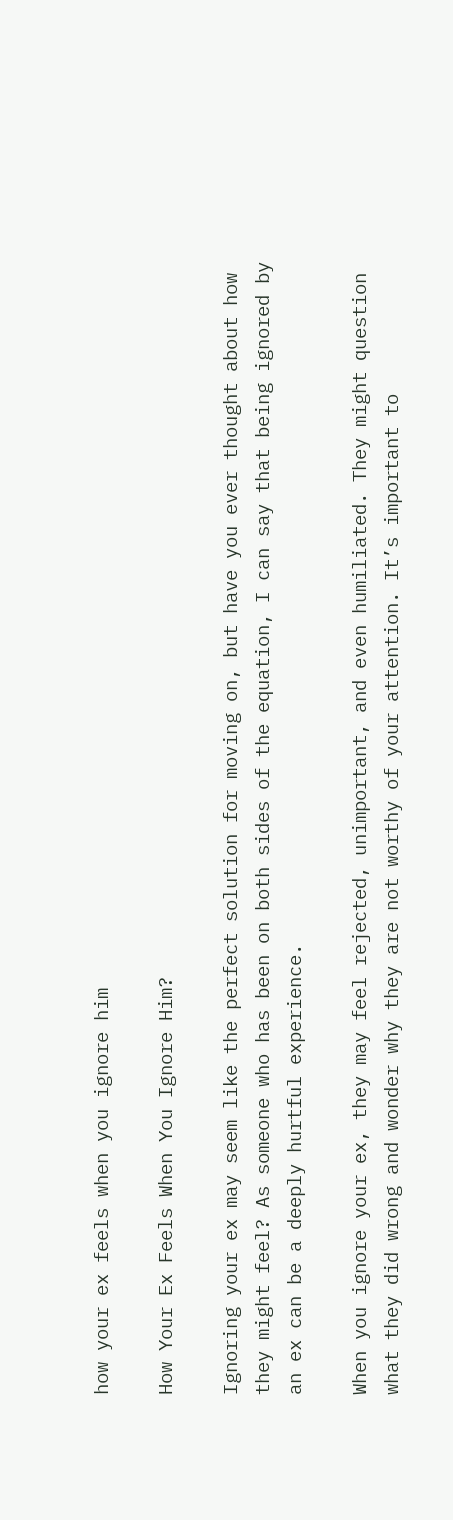how your ex feels when you ignore him

How Your Ex Feels When You Ignore Him?

Ignoring your ex may seem like the perfect solution for moving on, but have you ever thought about how they might feel? As someone who has been on both sides of the equation, I can say that being ignored by an ex can be a deeply hurtful experience.

When you ignore your ex, they may feel rejected, unimportant, and even humiliated. They might question what they did wrong and wonder why they are not worthy of your attention. It’s important to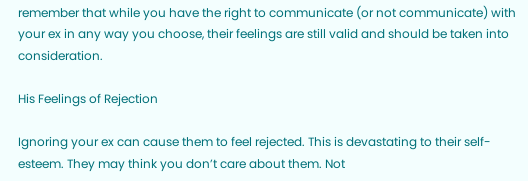remember that while you have the right to communicate (or not communicate) with your ex in any way you choose, their feelings are still valid and should be taken into consideration.

His Feelings of Rejection

Ignoring your ex can cause them to feel rejected. This is devastating to their self-esteem. They may think you don’t care about them. Not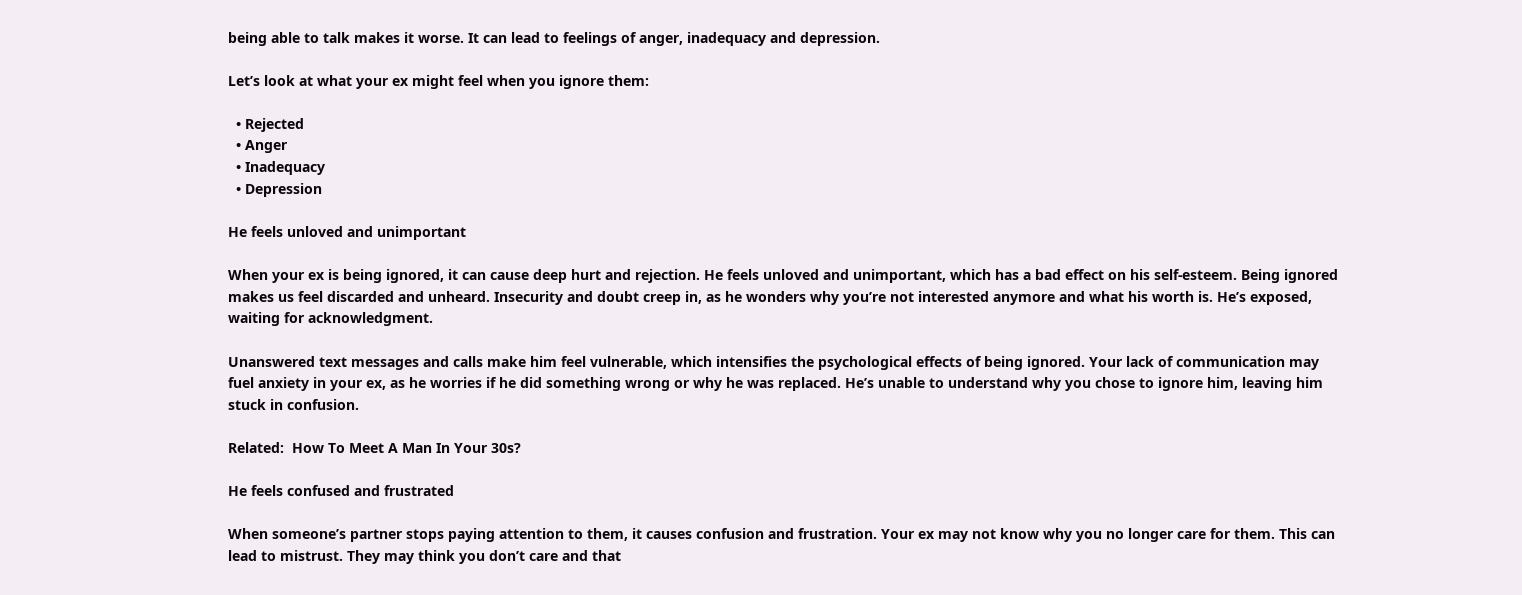being able to talk makes it worse. It can lead to feelings of anger, inadequacy and depression.

Let’s look at what your ex might feel when you ignore them:

  • Rejected
  • Anger
  • Inadequacy
  • Depression

He feels unloved and unimportant

When your ex is being ignored, it can cause deep hurt and rejection. He feels unloved and unimportant, which has a bad effect on his self-esteem. Being ignored makes us feel discarded and unheard. Insecurity and doubt creep in, as he wonders why you’re not interested anymore and what his worth is. He’s exposed, waiting for acknowledgment.

Unanswered text messages and calls make him feel vulnerable, which intensifies the psychological effects of being ignored. Your lack of communication may fuel anxiety in your ex, as he worries if he did something wrong or why he was replaced. He’s unable to understand why you chose to ignore him, leaving him stuck in confusion.

Related:  How To Meet A Man In Your 30s?

He feels confused and frustrated

When someone’s partner stops paying attention to them, it causes confusion and frustration. Your ex may not know why you no longer care for them. This can lead to mistrust. They may think you don’t care and that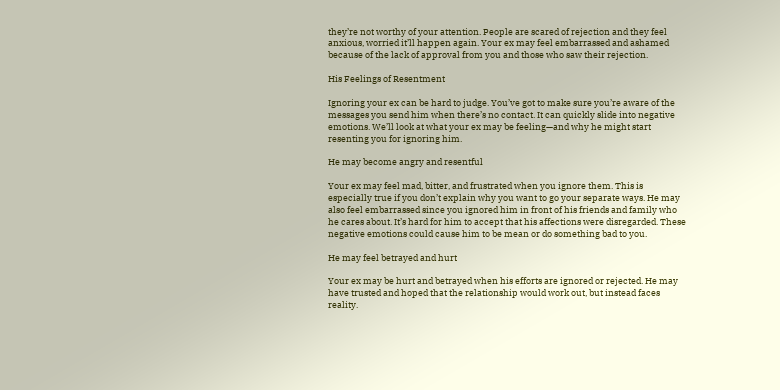they’re not worthy of your attention. People are scared of rejection and they feel anxious, worried it’ll happen again. Your ex may feel embarrassed and ashamed because of the lack of approval from you and those who saw their rejection.

His Feelings of Resentment

Ignoring your ex can be hard to judge. You’ve got to make sure you’re aware of the messages you send him when there’s no contact. It can quickly slide into negative emotions. We’ll look at what your ex may be feeling—and why he might start resenting you for ignoring him.

He may become angry and resentful

Your ex may feel mad, bitter, and frustrated when you ignore them. This is especially true if you don’t explain why you want to go your separate ways. He may also feel embarrassed since you ignored him in front of his friends and family who he cares about. It’s hard for him to accept that his affections were disregarded. These negative emotions could cause him to be mean or do something bad to you.

He may feel betrayed and hurt

Your ex may be hurt and betrayed when his efforts are ignored or rejected. He may have trusted and hoped that the relationship would work out, but instead faces reality.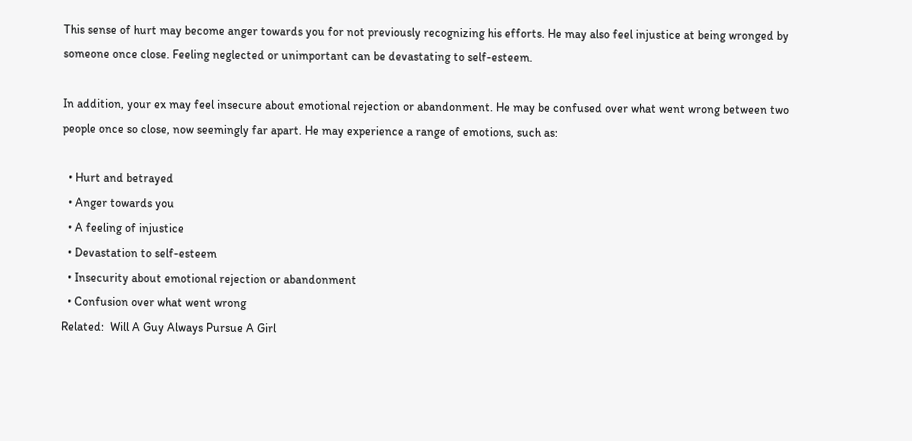This sense of hurt may become anger towards you for not previously recognizing his efforts. He may also feel injustice at being wronged by someone once close. Feeling neglected or unimportant can be devastating to self-esteem.

In addition, your ex may feel insecure about emotional rejection or abandonment. He may be confused over what went wrong between two people once so close, now seemingly far apart. He may experience a range of emotions, such as:

  • Hurt and betrayed
  • Anger towards you
  • A feeling of injustice
  • Devastation to self-esteem
  • Insecurity about emotional rejection or abandonment
  • Confusion over what went wrong
Related:  Will A Guy Always Pursue A Girl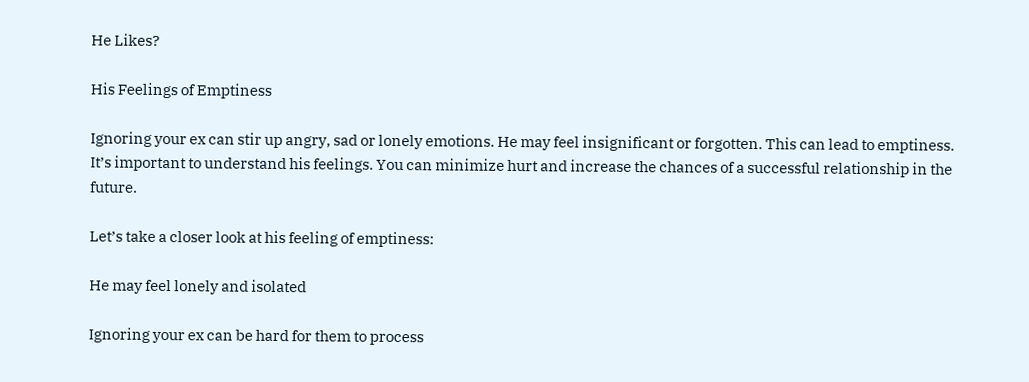He Likes?

His Feelings of Emptiness

Ignoring your ex can stir up angry, sad or lonely emotions. He may feel insignificant or forgotten. This can lead to emptiness. It’s important to understand his feelings. You can minimize hurt and increase the chances of a successful relationship in the future.

Let’s take a closer look at his feeling of emptiness:

He may feel lonely and isolated

Ignoring your ex can be hard for them to process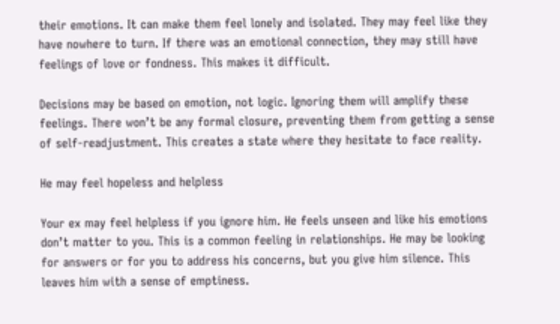their emotions. It can make them feel lonely and isolated. They may feel like they have nowhere to turn. If there was an emotional connection, they may still have feelings of love or fondness. This makes it difficult.

Decisions may be based on emotion, not logic. Ignoring them will amplify these feelings. There won’t be any formal closure, preventing them from getting a sense of self-readjustment. This creates a state where they hesitate to face reality.

He may feel hopeless and helpless

Your ex may feel helpless if you ignore him. He feels unseen and like his emotions don’t matter to you. This is a common feeling in relationships. He may be looking for answers or for you to address his concerns, but you give him silence. This leaves him with a sense of emptiness.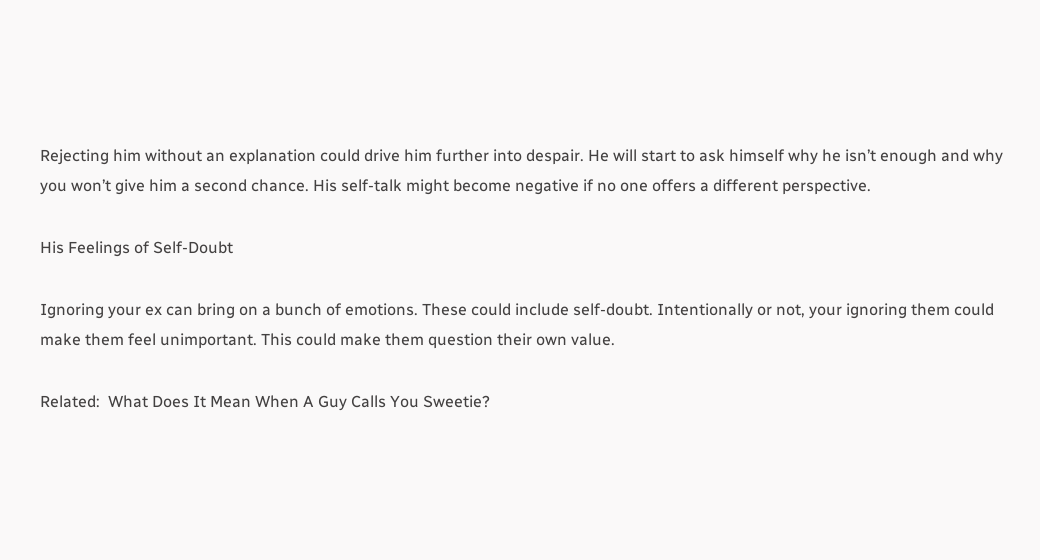Rejecting him without an explanation could drive him further into despair. He will start to ask himself why he isn’t enough and why you won’t give him a second chance. His self-talk might become negative if no one offers a different perspective.

His Feelings of Self-Doubt

Ignoring your ex can bring on a bunch of emotions. These could include self-doubt. Intentionally or not, your ignoring them could make them feel unimportant. This could make them question their own value.

Related:  What Does It Mean When A Guy Calls You Sweetie?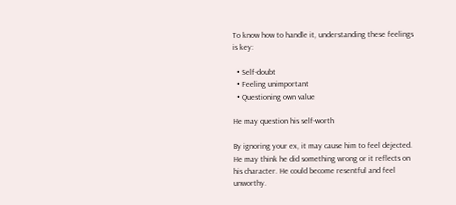To know how to handle it, understanding these feelings is key:

  • Self-doubt
  • Feeling unimportant
  • Questioning own value

He may question his self-worth

By ignoring your ex, it may cause him to feel dejected. He may think he did something wrong or it reflects on his character. He could become resentful and feel unworthy.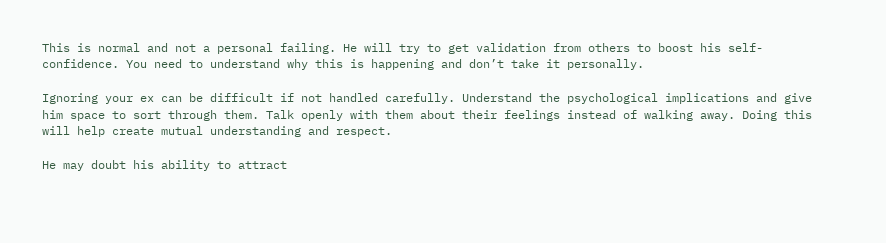This is normal and not a personal failing. He will try to get validation from others to boost his self-confidence. You need to understand why this is happening and don’t take it personally.

Ignoring your ex can be difficult if not handled carefully. Understand the psychological implications and give him space to sort through them. Talk openly with them about their feelings instead of walking away. Doing this will help create mutual understanding and respect.

He may doubt his ability to attract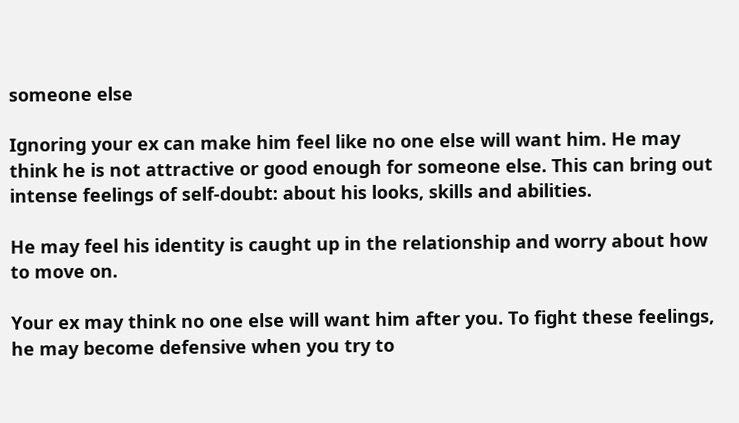someone else

Ignoring your ex can make him feel like no one else will want him. He may think he is not attractive or good enough for someone else. This can bring out intense feelings of self-doubt: about his looks, skills and abilities.

He may feel his identity is caught up in the relationship and worry about how to move on.

Your ex may think no one else will want him after you. To fight these feelings, he may become defensive when you try to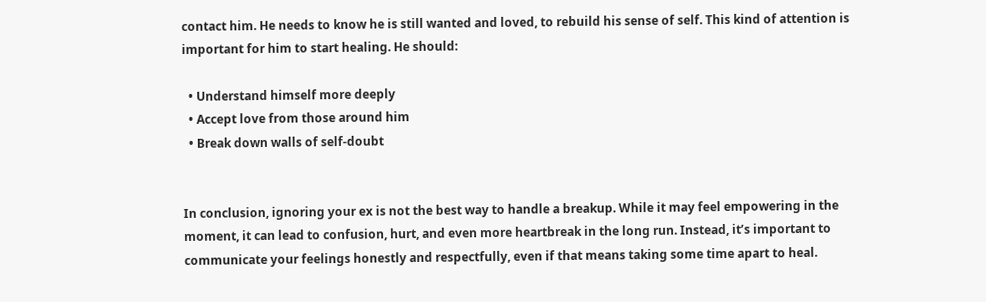contact him. He needs to know he is still wanted and loved, to rebuild his sense of self. This kind of attention is important for him to start healing. He should:

  • Understand himself more deeply
  • Accept love from those around him
  • Break down walls of self-doubt


In conclusion, ignoring your ex is not the best way to handle a breakup. While it may feel empowering in the moment, it can lead to confusion, hurt, and even more heartbreak in the long run. Instead, it’s important to communicate your feelings honestly and respectfully, even if that means taking some time apart to heal.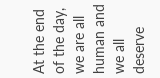At the end of the day, we are all human and we all deserve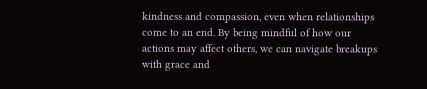kindness and compassion, even when relationships come to an end. By being mindful of how our actions may affect others, we can navigate breakups with grace and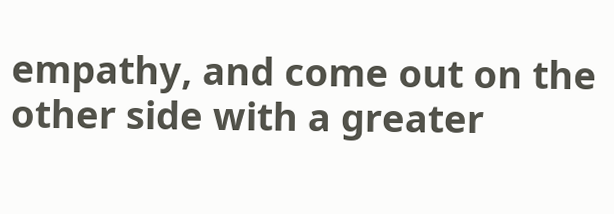empathy, and come out on the other side with a greater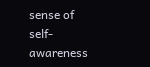sense of self-awareness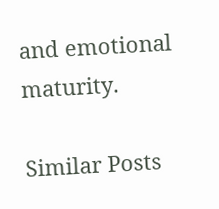and emotional maturity.

Similar Posts